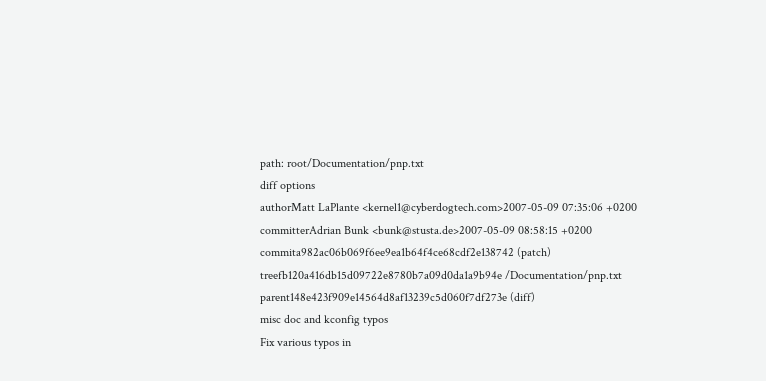path: root/Documentation/pnp.txt
diff options
authorMatt LaPlante <kernel1@cyberdogtech.com>2007-05-09 07:35:06 +0200
committerAdrian Bunk <bunk@stusta.de>2007-05-09 08:58:15 +0200
commita982ac06b069f6ee9ea1b64f4ce68cdf2e138742 (patch)
treefb120a416db15d09722e8780b7a09d0da1a9b94e /Documentation/pnp.txt
parent148e423f909e14564d8af13239c5d060f7df273e (diff)
misc doc and kconfig typos
Fix various typos in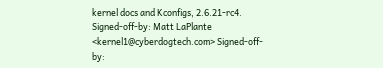kernel docs and Kconfigs, 2.6.21-rc4. Signed-off-by: Matt LaPlante <kernel1@cyberdogtech.com> Signed-off-by: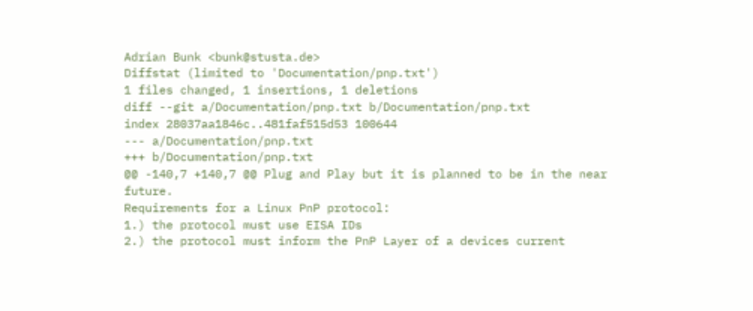Adrian Bunk <bunk@stusta.de>
Diffstat (limited to 'Documentation/pnp.txt')
1 files changed, 1 insertions, 1 deletions
diff --git a/Documentation/pnp.txt b/Documentation/pnp.txt
index 28037aa1846c..481faf515d53 100644
--- a/Documentation/pnp.txt
+++ b/Documentation/pnp.txt
@@ -140,7 +140,7 @@ Plug and Play but it is planned to be in the near future.
Requirements for a Linux PnP protocol:
1.) the protocol must use EISA IDs
2.) the protocol must inform the PnP Layer of a devices current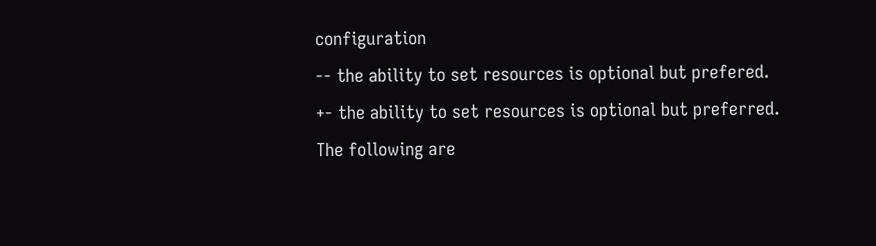configuration
-- the ability to set resources is optional but prefered.
+- the ability to set resources is optional but preferred.
The following are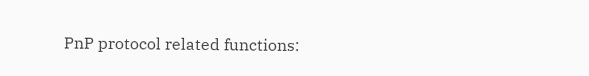PnP protocol related functions: